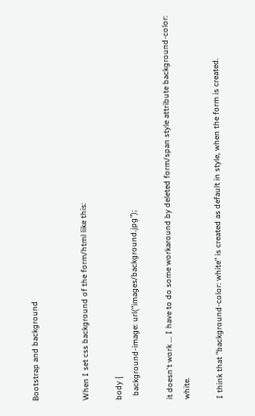Bootstrap and background


When I set css background of the form/html like this:

body {
  background-image: url("images/background.jpg");

it doesn't work ... I have to do some workaround by deleted form/span style attribute background-color: white.

I think that "background-color: white" is created as default in style, when the form is created.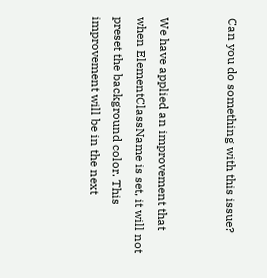Can you do something with this issue?


We have applied an improvement that when ElementClassName is set, it will not preset the background color. This improvement will be in the next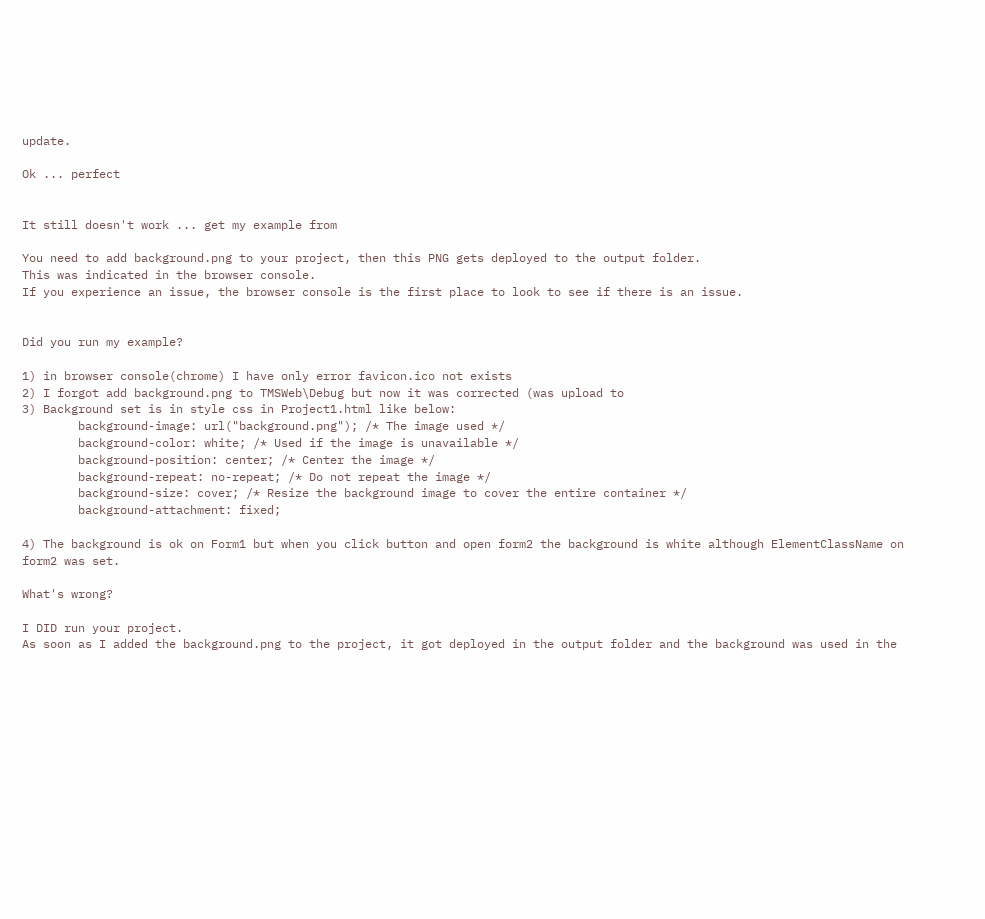update.

Ok ... perfect


It still doesn't work ... get my example from

You need to add background.png to your project, then this PNG gets deployed to the output folder.
This was indicated in the browser console.
If you experience an issue, the browser console is the first place to look to see if there is an issue.


Did you run my example?

1) in browser console(chrome) I have only error favicon.ico not exists
2) I forgot add background.png to TMSWeb\Debug but now it was corrected (was upload to
3) Background set is in style css in Project1.html like below:
        background-image: url("background.png"); /* The image used */
        background-color: white; /* Used if the image is unavailable */
        background-position: center; /* Center the image */
        background-repeat: no-repeat; /* Do not repeat the image */
        background-size: cover; /* Resize the background image to cover the entire container */
        background-attachment: fixed;

4) The background is ok on Form1 but when you click button and open form2 the background is white although ElementClassName on form2 was set.

What's wrong?

I DID run your project.
As soon as I added the background.png to the project, it got deployed in the output folder and the background was used in the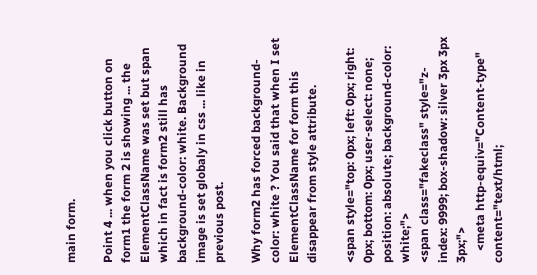main form.

Point 4 ... when you click button on form1 the form 2 is showing ... the ElementClassName was set but span which in fact is form2 still has background-color: white. Background image is set globaly in css ... like in previous post.

Why form2 has forced background-color: white ? You said that when I set ElementClassName for form this disappear from style attribute.

<span style="top: 0px; left: 0px; right: 0px; bottom: 0px; user-select: none; position: absolute; background-color: white;">
<span class="fakeclass" style="z-index: 9999; box-shadow: silver 3px 3px 3px;">
    <meta http-equiv="Content-type" content="text/html;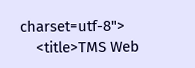charset=utf-8">
    <title>TMS Web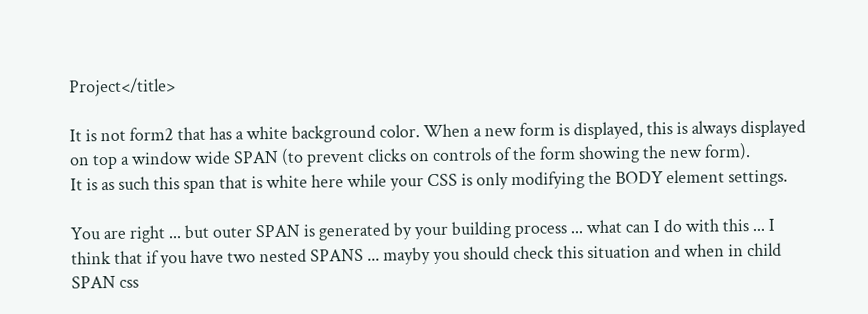Project</title>

It is not form2 that has a white background color. When a new form is displayed, this is always displayed on top a window wide SPAN (to prevent clicks on controls of the form showing the new form).
It is as such this span that is white here while your CSS is only modifying the BODY element settings.

You are right ... but outer SPAN is generated by your building process ... what can I do with this ... I think that if you have two nested SPANS ... mayby you should check this situation and when in child SPAN css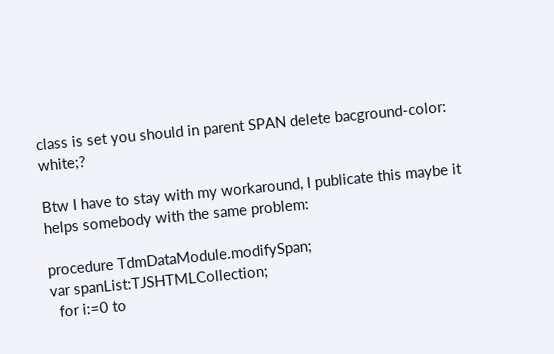class is set you should in parent SPAN delete bacground-color: white;?

Btw I have to stay with my workaround, I publicate this maybe it helps somebody with the same problem:

procedure TdmDataModule.modifySpan;
var spanList:TJSHTMLCollection;
  for i:=0 to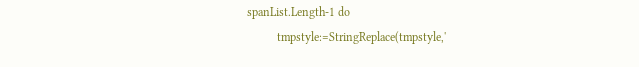spanList.Length-1 do
          tmpstyle:=StringReplace(tmpstyle,'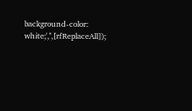background-color: white;','',[rfReplaceAll]);